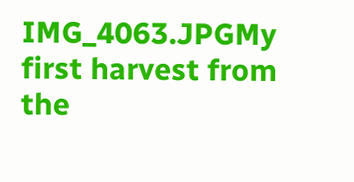IMG_4063.JPGMy first harvest from the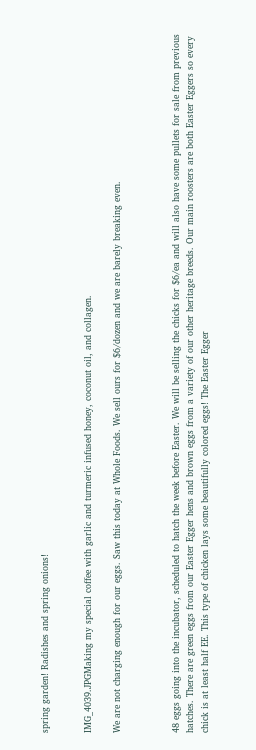spring garden! Radishes and spring onions!


IMG_4039.JPGMaking my special coffee with garlic and turmeric infused honey, coconut oil, and collagen.

We are not charging enough for our eggs. Saw this today at Whole Foods. We sell ours for $6/dozen and we are barely breaking even.



48 eggs going into the incubator, scheduled to hatch the week before Easter. We will be selling the chicks for $6/ea and will also have some pullets for sale from previous hatches. There are green eggs from our Easter Egger hens and brown eggs from a variety of our other heritage breeds. Our main roosters are both Easter Eggers so every chick is at least half EE. This type of chicken lays some beautifully colored eggs! The Easter Egger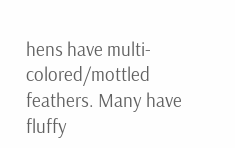hens have multi-colored/mottled feathers. Many have fluffy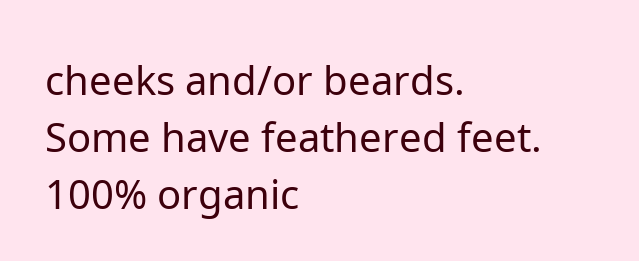cheeks and/or beards. Some have feathered feet. 100% organic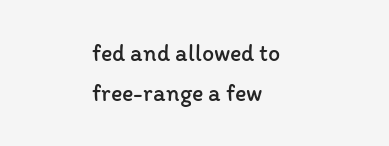fed and allowed to free-range a few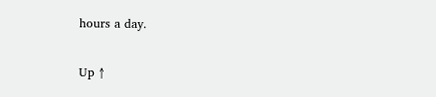hours a day.


Up ↑